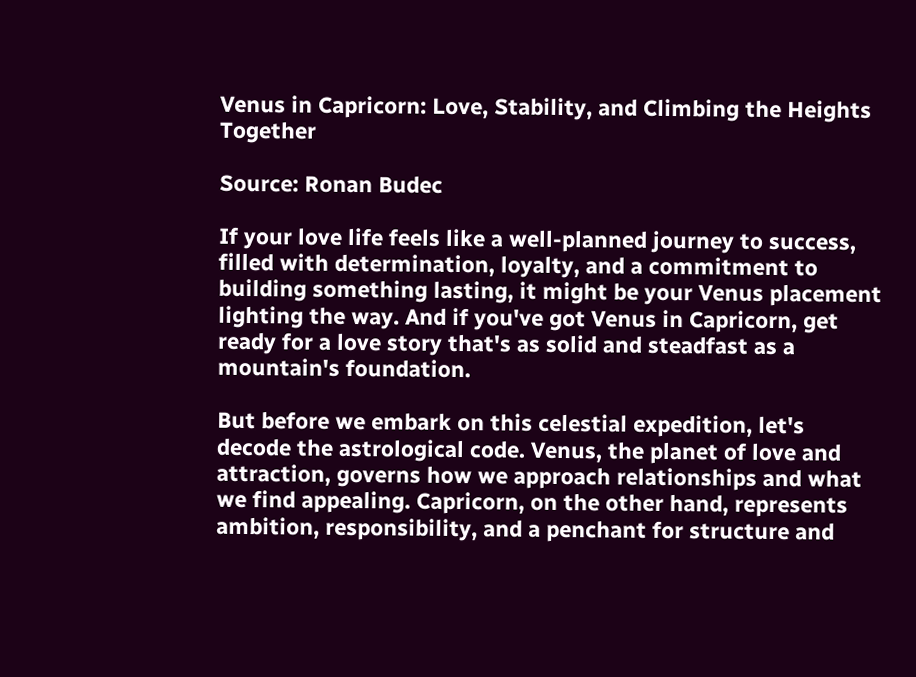Venus in Capricorn: Love, Stability, and Climbing the Heights Together

Source: Ronan Budec

If your love life feels like a well-planned journey to success, filled with determination, loyalty, and a commitment to building something lasting, it might be your Venus placement lighting the way. And if you've got Venus in Capricorn, get ready for a love story that's as solid and steadfast as a mountain's foundation.

But before we embark on this celestial expedition, let's decode the astrological code. Venus, the planet of love and attraction, governs how we approach relationships and what we find appealing. Capricorn, on the other hand, represents ambition, responsibility, and a penchant for structure and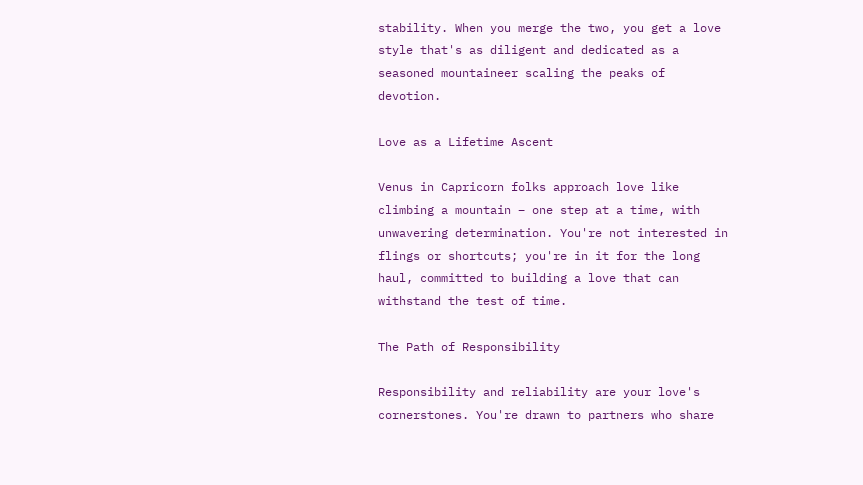stability. When you merge the two, you get a love style that's as diligent and dedicated as a seasoned mountaineer scaling the peaks of devotion.

Love as a Lifetime Ascent

Venus in Capricorn folks approach love like climbing a mountain – one step at a time, with unwavering determination. You're not interested in flings or shortcuts; you're in it for the long haul, committed to building a love that can withstand the test of time.

The Path of Responsibility

Responsibility and reliability are your love's cornerstones. You're drawn to partners who share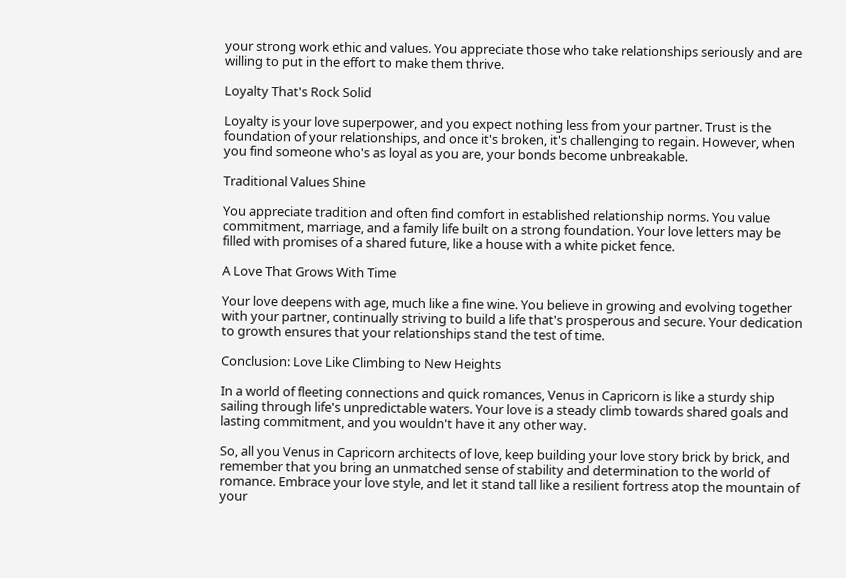your strong work ethic and values. You appreciate those who take relationships seriously and are willing to put in the effort to make them thrive.

Loyalty That's Rock Solid

Loyalty is your love superpower, and you expect nothing less from your partner. Trust is the foundation of your relationships, and once it's broken, it's challenging to regain. However, when you find someone who's as loyal as you are, your bonds become unbreakable.

Traditional Values Shine

You appreciate tradition and often find comfort in established relationship norms. You value commitment, marriage, and a family life built on a strong foundation. Your love letters may be filled with promises of a shared future, like a house with a white picket fence.

A Love That Grows With Time

Your love deepens with age, much like a fine wine. You believe in growing and evolving together with your partner, continually striving to build a life that's prosperous and secure. Your dedication to growth ensures that your relationships stand the test of time.

Conclusion: Love Like Climbing to New Heights

In a world of fleeting connections and quick romances, Venus in Capricorn is like a sturdy ship sailing through life's unpredictable waters. Your love is a steady climb towards shared goals and lasting commitment, and you wouldn't have it any other way.

So, all you Venus in Capricorn architects of love, keep building your love story brick by brick, and remember that you bring an unmatched sense of stability and determination to the world of romance. Embrace your love style, and let it stand tall like a resilient fortress atop the mountain of your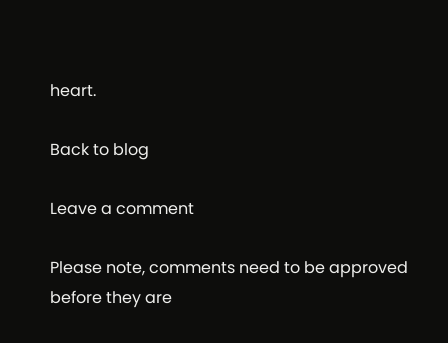heart.

Back to blog

Leave a comment

Please note, comments need to be approved before they are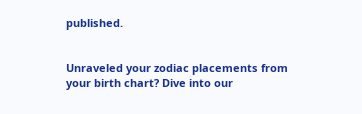published.


Unraveled your zodiac placements from your birth chart? Dive into our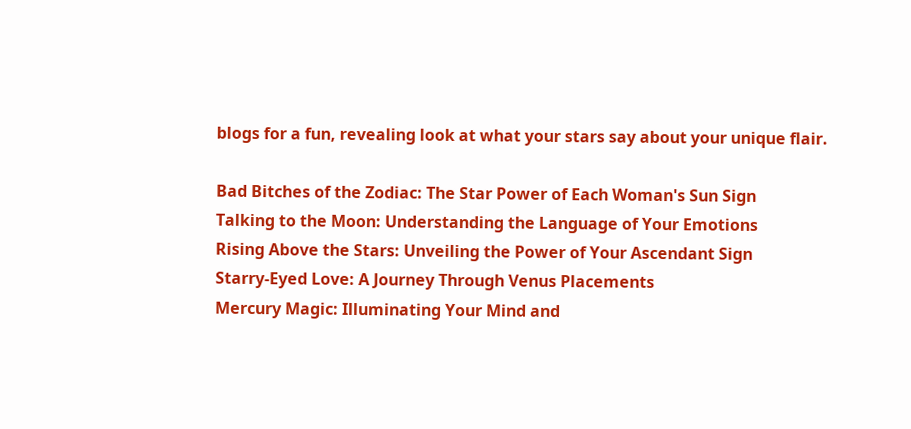blogs for a fun, revealing look at what your stars say about your unique flair.

Bad Bitches of the Zodiac: The Star Power of Each Woman's Sun Sign
Talking to the Moon: Understanding the Language of Your Emotions
Rising Above the Stars: Unveiling the Power of Your Ascendant Sign
Starry-Eyed Love: A Journey Through Venus Placements
Mercury Magic: Illuminating Your Mind and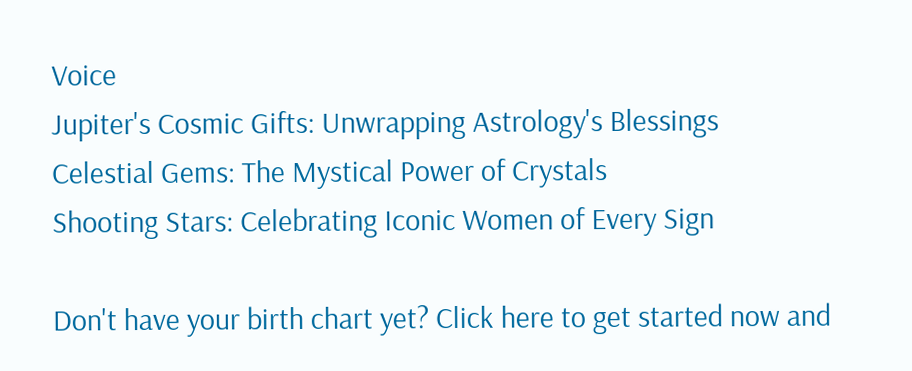Voice
Jupiter's Cosmic Gifts: Unwrapping Astrology's Blessings
Celestial Gems: The Mystical Power of Crystals
Shooting Stars: Celebrating Iconic Women of Every Sign

Don't have your birth chart yet? Click here to get started now and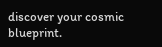discover your cosmic blueprint.